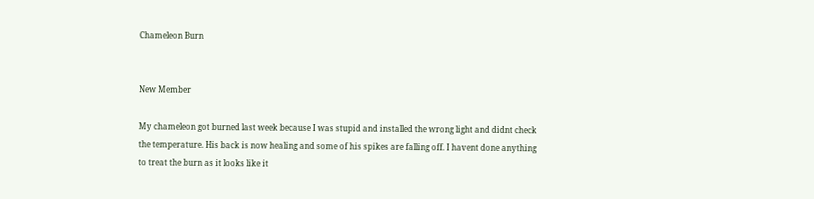Chameleon Burn


New Member

My chameleon got burned last week because I was stupid and installed the wrong light and didnt check the temperature. His back is now healing and some of his spikes are falling off. I havent done anything to treat the burn as it looks like it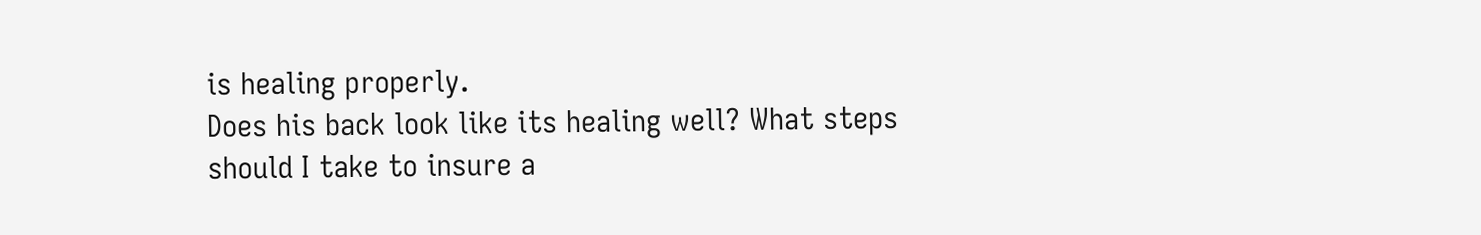is healing properly.
Does his back look like its healing well? What steps should I take to insure a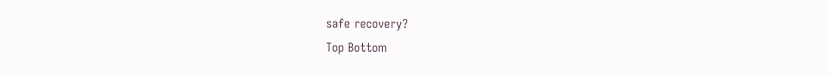safe recovery?
Top Bottom